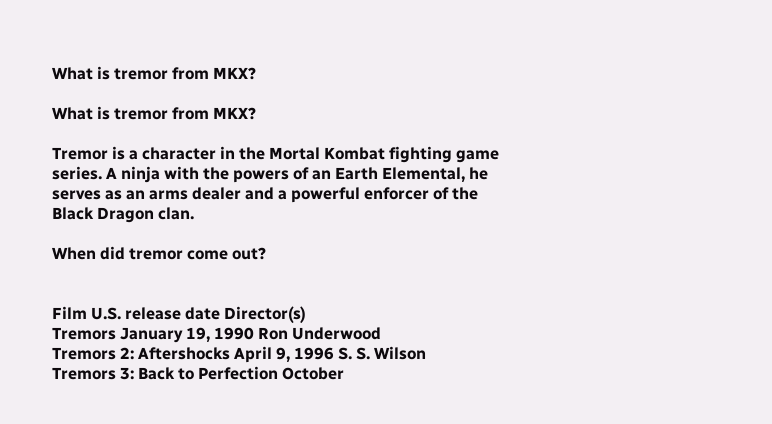What is tremor from MKX?

What is tremor from MKX?

Tremor is a character in the Mortal Kombat fighting game series. A ninja with the powers of an Earth Elemental, he serves as an arms dealer and a powerful enforcer of the Black Dragon clan.

When did tremor come out?


Film U.S. release date Director(s)
Tremors January 19, 1990 Ron Underwood
Tremors 2: Aftershocks April 9, 1996 S. S. Wilson
Tremors 3: Back to Perfection October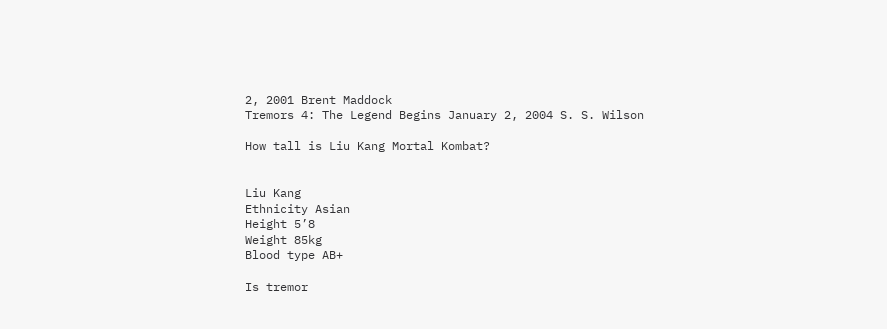2, 2001 Brent Maddock
Tremors 4: The Legend Begins January 2, 2004 S. S. Wilson

How tall is Liu Kang Mortal Kombat?


Liu Kang
Ethnicity Asian
Height 5’8
Weight 85kg
Blood type AB+

Is tremor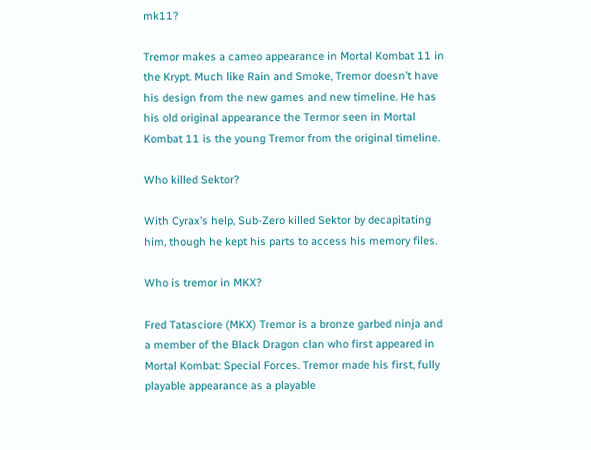mk11?

Tremor makes a cameo appearance in Mortal Kombat 11 in the Krypt. Much like Rain and Smoke, Tremor doesn’t have his design from the new games and new timeline. He has his old original appearance the Termor seen in Mortal Kombat 11 is the young Tremor from the original timeline.

Who killed Sektor?

With Cyrax’s help, Sub-Zero killed Sektor by decapitating him, though he kept his parts to access his memory files.

Who is tremor in MKX?

Fred Tatasciore (MKX) Tremor is a bronze garbed ninja and a member of the Black Dragon clan who first appeared in Mortal Kombat: Special Forces. Tremor made his first, fully playable appearance as a playable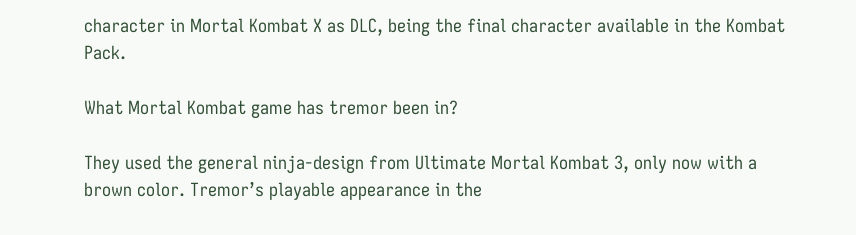character in Mortal Kombat X as DLC, being the final character available in the Kombat Pack.

What Mortal Kombat game has tremor been in?

They used the general ninja-design from Ultimate Mortal Kombat 3, only now with a brown color. Tremor’s playable appearance in the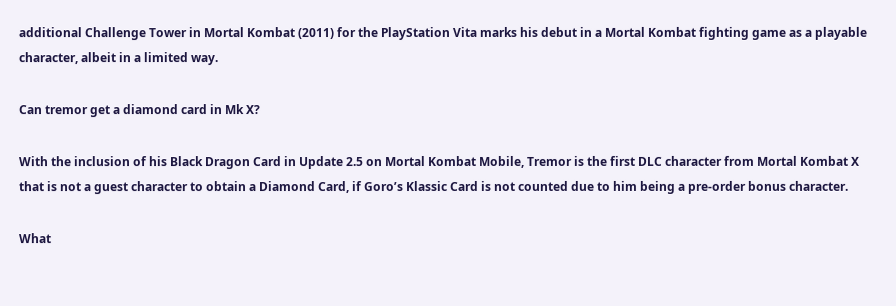additional Challenge Tower in Mortal Kombat (2011) for the PlayStation Vita marks his debut in a Mortal Kombat fighting game as a playable character, albeit in a limited way.

Can tremor get a diamond card in Mk X?

With the inclusion of his Black Dragon Card in Update 2.5 on Mortal Kombat Mobile, Tremor is the first DLC character from Mortal Kombat X that is not a guest character to obtain a Diamond Card, if Goro’s Klassic Card is not counted due to him being a pre-order bonus character.

What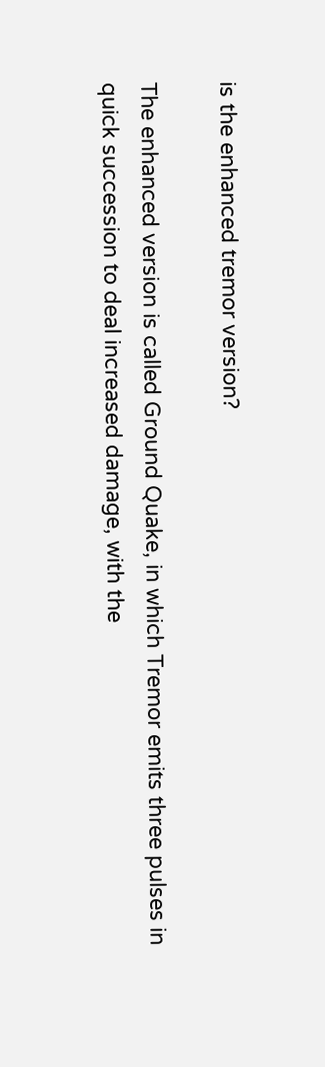is the enhanced tremor version?

The enhanced version is called Ground Quake, in which Tremor emits three pulses in quick succession to deal increased damage, with the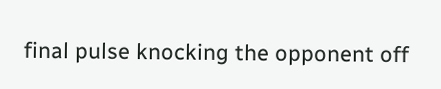final pulse knocking the opponent off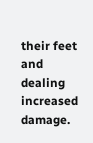their feet and dealing increased damage.